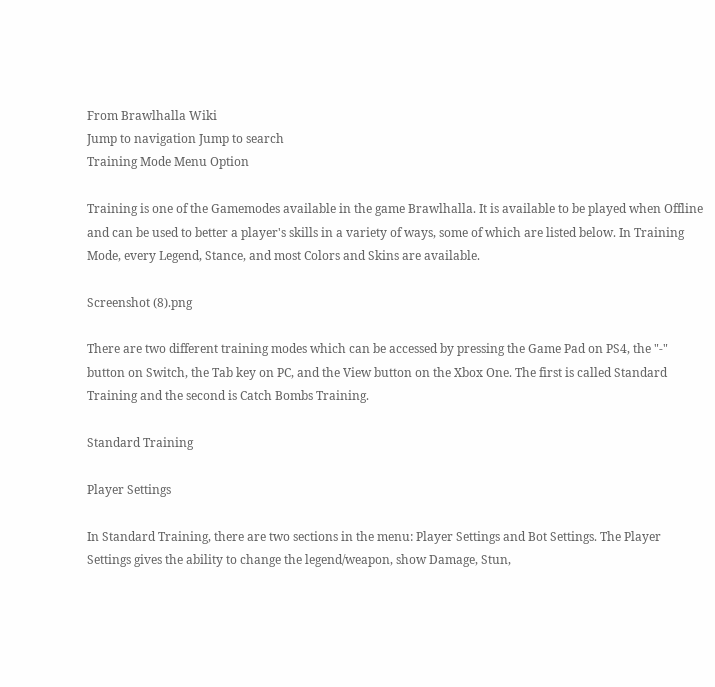From Brawlhalla Wiki
Jump to navigation Jump to search
Training Mode Menu Option

Training is one of the Gamemodes available in the game Brawlhalla. It is available to be played when Offline and can be used to better a player's skills in a variety of ways, some of which are listed below. In Training Mode, every Legend, Stance, and most Colors and Skins are available.

Screenshot (8).png

There are two different training modes which can be accessed by pressing the Game Pad on PS4, the "-" button on Switch, the Tab key on PC, and the View button on the Xbox One. The first is called Standard Training and the second is Catch Bombs Training.

Standard Training

Player Settings

In Standard Training, there are two sections in the menu: Player Settings and Bot Settings. The Player Settings gives the ability to change the legend/weapon, show Damage, Stun,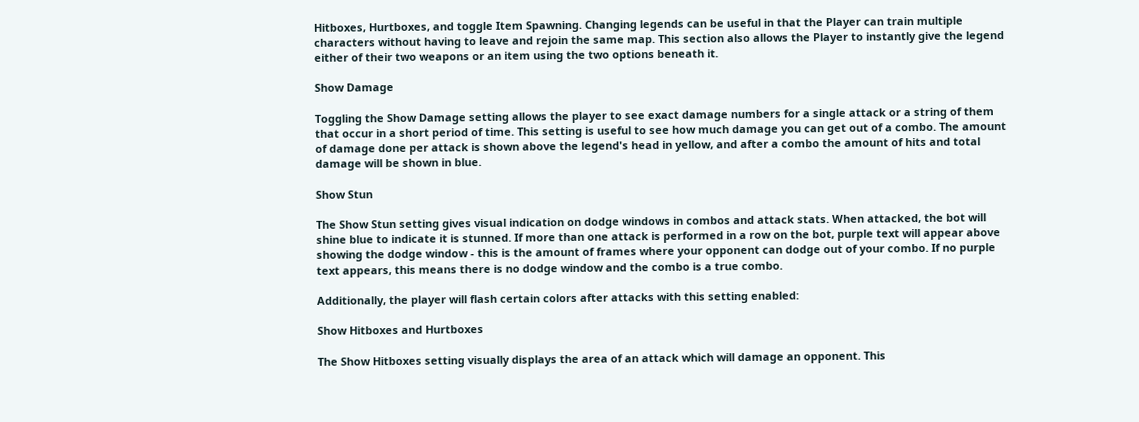Hitboxes, Hurtboxes, and toggle Item Spawning. Changing legends can be useful in that the Player can train multiple characters without having to leave and rejoin the same map. This section also allows the Player to instantly give the legend either of their two weapons or an item using the two options beneath it.

Show Damage

Toggling the Show Damage setting allows the player to see exact damage numbers for a single attack or a string of them that occur in a short period of time. This setting is useful to see how much damage you can get out of a combo. The amount of damage done per attack is shown above the legend's head in yellow, and after a combo the amount of hits and total damage will be shown in blue.

Show Stun

The Show Stun setting gives visual indication on dodge windows in combos and attack stats. When attacked, the bot will shine blue to indicate it is stunned. If more than one attack is performed in a row on the bot, purple text will appear above showing the dodge window - this is the amount of frames where your opponent can dodge out of your combo. If no purple text appears, this means there is no dodge window and the combo is a true combo.

Additionally, the player will flash certain colors after attacks with this setting enabled:

Show Hitboxes and Hurtboxes

The Show Hitboxes setting visually displays the area of an attack which will damage an opponent. This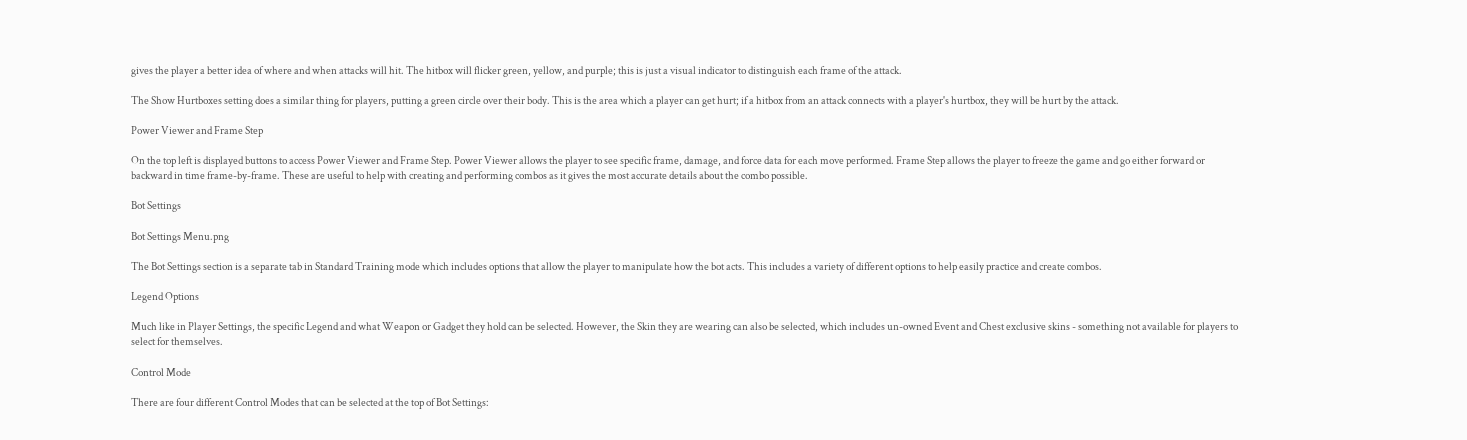gives the player a better idea of where and when attacks will hit. The hitbox will flicker green, yellow, and purple; this is just a visual indicator to distinguish each frame of the attack.

The Show Hurtboxes setting does a similar thing for players, putting a green circle over their body. This is the area which a player can get hurt; if a hitbox from an attack connects with a player's hurtbox, they will be hurt by the attack.

Power Viewer and Frame Step

On the top left is displayed buttons to access Power Viewer and Frame Step. Power Viewer allows the player to see specific frame, damage, and force data for each move performed. Frame Step allows the player to freeze the game and go either forward or backward in time frame-by-frame. These are useful to help with creating and performing combos as it gives the most accurate details about the combo possible.

Bot Settings

Bot Settings Menu.png

The Bot Settings section is a separate tab in Standard Training mode which includes options that allow the player to manipulate how the bot acts. This includes a variety of different options to help easily practice and create combos.

Legend Options

Much like in Player Settings, the specific Legend and what Weapon or Gadget they hold can be selected. However, the Skin they are wearing can also be selected, which includes un-owned Event and Chest exclusive skins - something not available for players to select for themselves.

Control Mode

There are four different Control Modes that can be selected at the top of Bot Settings: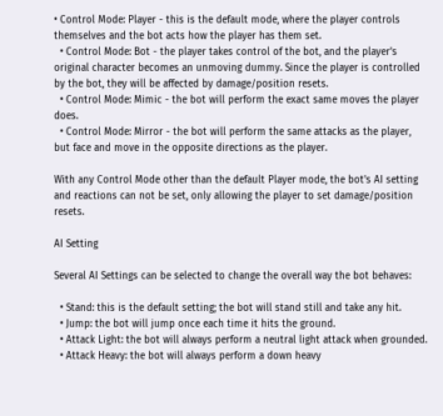• Control Mode: Player - this is the default mode, where the player controls themselves and the bot acts how the player has them set.
  • Control Mode: Bot - the player takes control of the bot, and the player's original character becomes an unmoving dummy. Since the player is controlled by the bot, they will be affected by damage/position resets.
  • Control Mode: Mimic - the bot will perform the exact same moves the player does.
  • Control Mode: Mirror - the bot will perform the same attacks as the player, but face and move in the opposite directions as the player.

With any Control Mode other than the default Player mode, the bot's AI setting and reactions can not be set, only allowing the player to set damage/position resets.

AI Setting

Several AI Settings can be selected to change the overall way the bot behaves:

  • Stand: this is the default setting; the bot will stand still and take any hit.
  • Jump: the bot will jump once each time it hits the ground.
  • Attack Light: the bot will always perform a neutral light attack when grounded.
  • Attack Heavy: the bot will always perform a down heavy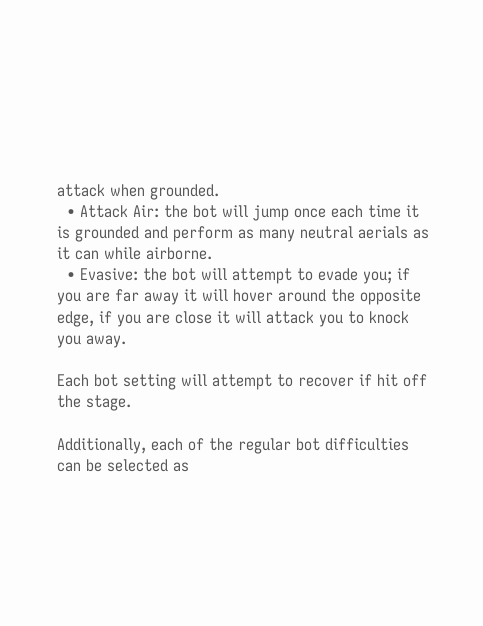attack when grounded.
  • Attack Air: the bot will jump once each time it is grounded and perform as many neutral aerials as it can while airborne.
  • Evasive: the bot will attempt to evade you; if you are far away it will hover around the opposite edge, if you are close it will attack you to knock you away.

Each bot setting will attempt to recover if hit off the stage.

Additionally, each of the regular bot difficulties can be selected as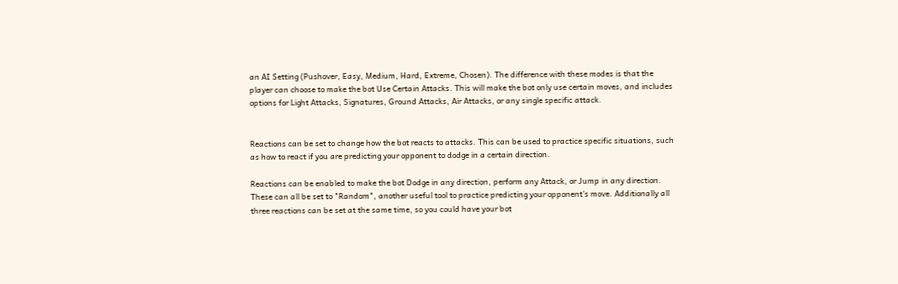an AI Setting (Pushover, Easy, Medium, Hard, Extreme, Chosen). The difference with these modes is that the player can choose to make the bot Use Certain Attacks. This will make the bot only use certain moves, and includes options for Light Attacks, Signatures, Ground Attacks, Air Attacks, or any single specific attack.


Reactions can be set to change how the bot reacts to attacks. This can be used to practice specific situations, such as how to react if you are predicting your opponent to dodge in a certain direction.

Reactions can be enabled to make the bot Dodge in any direction, perform any Attack, or Jump in any direction. These can all be set to "Random", another useful tool to practice predicting your opponent's move. Additionally all three reactions can be set at the same time, so you could have your bot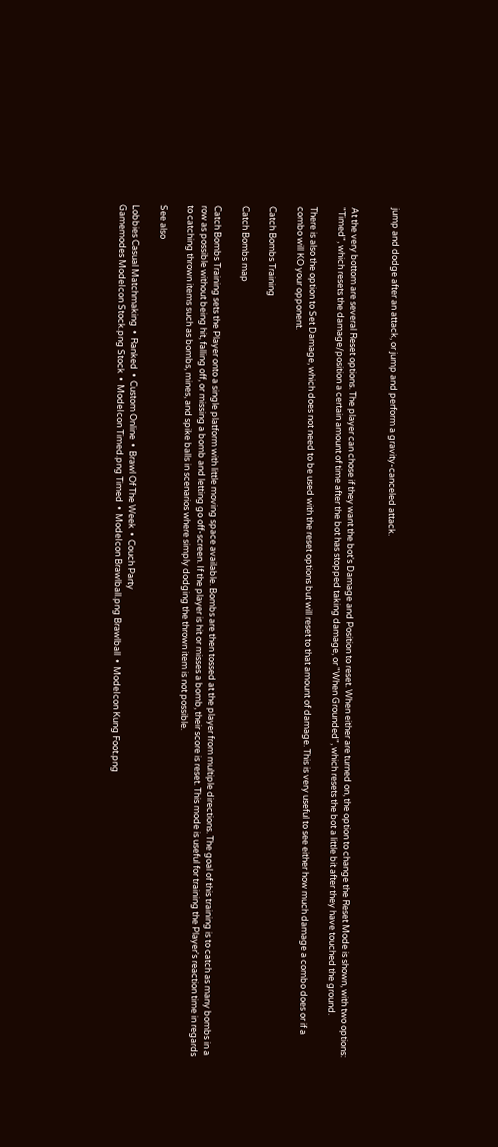jump and dodge after an attack, or jump and perform a gravity-canceled attack.


At the very bottom are several Reset options. The player can chose if they want the bot's Damage and Position to reset. When either are turned on, the option to change the Reset Mode is shown, with two options: "Timed", which resets the damage/position a certain amount of time after the bot has stopped taking damage, or "When Grounded", which resets the bot a little bit after they have touched the ground.

There is also the option to Set Damage, which does not need to be used with the reset options but will reset to that amount of damage. This is very useful to see either how much damage a combo does or if a combo will KO your opponent.

Catch Bombs Training

Catch Bombs map

Catch Bombs Training sets the Player onto a single platform with little moving space available. Bombs are then tossed at the player from multiple directions. The goal of this training is to catch as many bombs in a row as possible without being hit, falling off, or missing a bomb and letting go off-screen. If the player is hit or misses a bomb, their score is reset. This mode is useful for training the Player's reaction time in regards to catching thrown items such as bombs, mines, and spike balls in scenarios where simply dodging the thrown item is not possible.

See also

Lobbies Casual Matchmaking  •  Ranked  •  Custom Online  •  Brawl Of The Week  •  Couch Party
Gamemodes ModeIcon Stock.png Stock  •  ModeIcon Timed.png Timed  •  ModeIcon Brawlball.png Brawlball  •  ModeIcon Kung Foot.png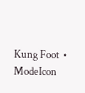Kung Foot  •  ModeIcon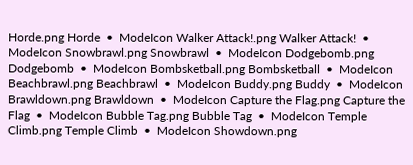Horde.png Horde  •  ModeIcon Walker Attack!.png Walker Attack!  •  ModeIcon Snowbrawl.png Snowbrawl  •  ModeIcon Dodgebomb.png Dodgebomb  •  ModeIcon Bombsketball.png Bombsketball  •  ModeIcon Beachbrawl.png Beachbrawl  •  ModeIcon Buddy.png Buddy  •  ModeIcon Brawldown.png Brawldown  •  ModeIcon Capture the Flag.png Capture the Flag  •  ModeIcon Bubble Tag.png Bubble Tag  •  ModeIcon Temple Climb.png Temple Climb  •  ModeIcon Showdown.png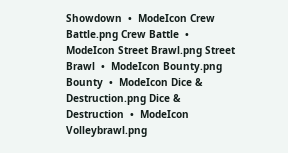Showdown  •  ModeIcon Crew Battle.png Crew Battle  •  ModeIcon Street Brawl.png Street Brawl  •  ModeIcon Bounty.png Bounty  •  ModeIcon Dice & Destruction.png Dice & Destruction  •  ModeIcon Volleybrawl.png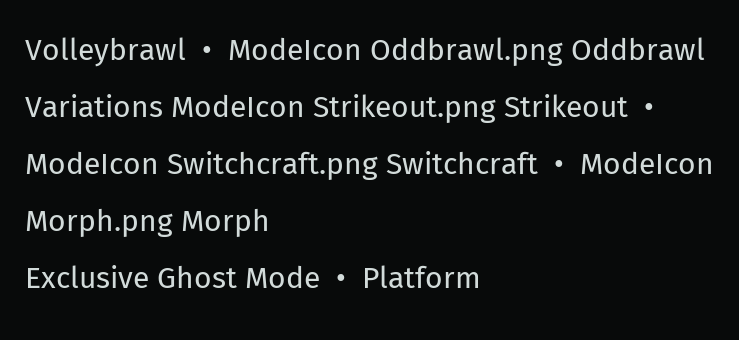Volleybrawl  •  ModeIcon Oddbrawl.png Oddbrawl
Variations ModeIcon Strikeout.png Strikeout  •  ModeIcon Switchcraft.png Switchcraft  •  ModeIcon Morph.png Morph
Exclusive Ghost Mode  •  Platform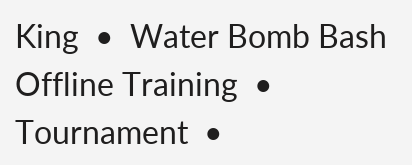King  •  Water Bomb Bash
Offline Training  •  Tournament  •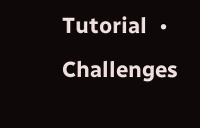Tutorial  •  Challenges